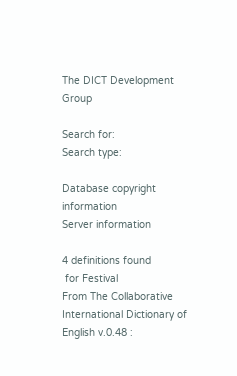The DICT Development Group

Search for:
Search type:

Database copyright information
Server information

4 definitions found
 for Festival
From The Collaborative International Dictionary of English v.0.48 :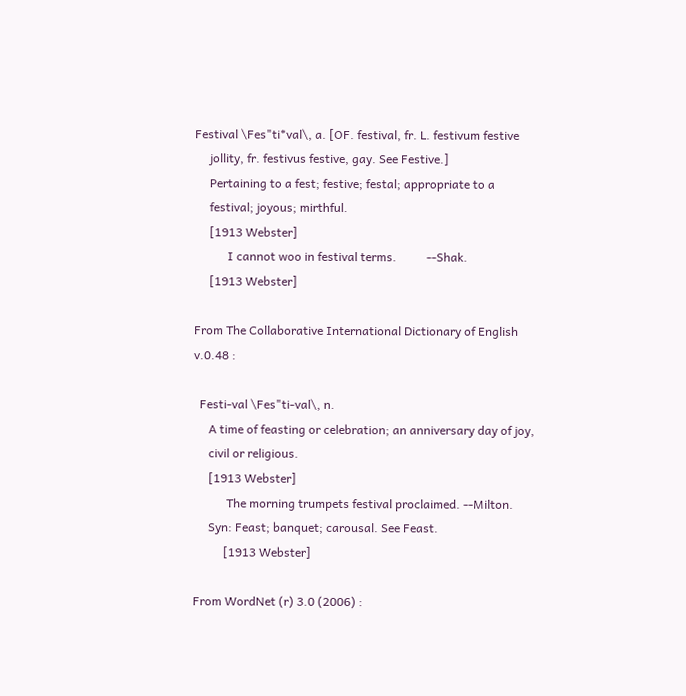Festival \Fes"ti*val\, a. [OF. festival, fr. L. festivum festive
     jollity, fr. festivus festive, gay. See Festive.]
     Pertaining to a fest; festive; festal; appropriate to a
     festival; joyous; mirthful.
     [1913 Webster]
           I cannot woo in festival terms.          --Shak.
     [1913 Webster]

From The Collaborative International Dictionary of English v.0.48 :

  Festi-val \Fes"ti-val\, n.
     A time of feasting or celebration; an anniversary day of joy,
     civil or religious.
     [1913 Webster]
           The morning trumpets festival proclaimed. --Milton.
     Syn: Feast; banquet; carousal. See Feast.
          [1913 Webster]

From WordNet (r) 3.0 (2006) :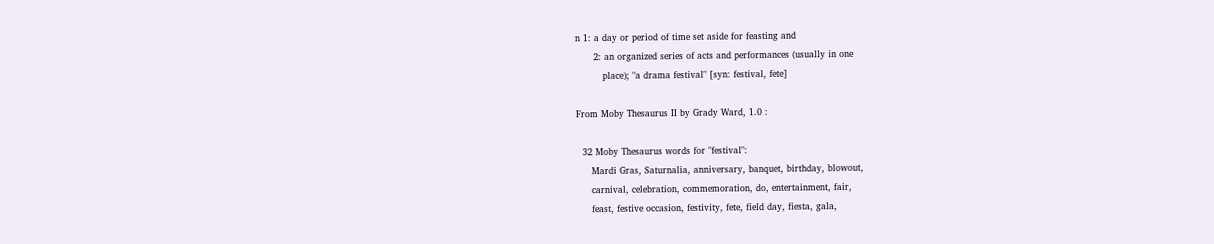n 1: a day or period of time set aside for feasting and
      2: an organized series of acts and performances (usually in one
         place); "a drama festival" [syn: festival, fete]

From Moby Thesaurus II by Grady Ward, 1.0 :

  32 Moby Thesaurus words for "festival":
     Mardi Gras, Saturnalia, anniversary, banquet, birthday, blowout,
     carnival, celebration, commemoration, do, entertainment, fair,
     feast, festive occasion, festivity, fete, field day, fiesta, gala,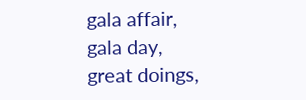gala affair, gala day, great doings,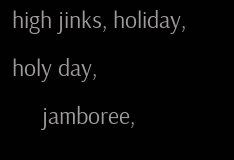high jinks, holiday, holy day,
     jamboree,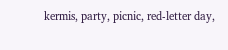kermis, party, picnic, red-letter day,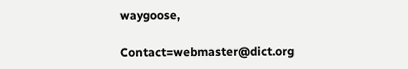waygoose,

Contact=webmaster@dict.org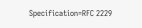Specification=RFC 2229